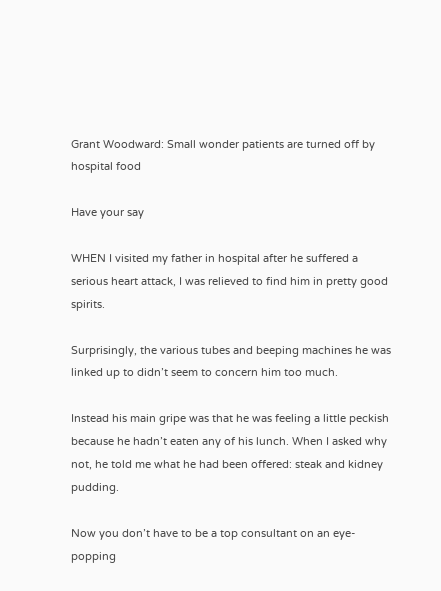Grant Woodward: Small wonder patients are turned off by hospital food

Have your say

WHEN I visited my father in hospital after he suffered a serious heart attack, I was relieved to find him in pretty good spirits.

Surprisingly, the various tubes and beeping machines he was linked up to didn’t seem to concern him too much.

Instead his main gripe was that he was feeling a little peckish because he hadn’t eaten any of his lunch. When I asked why not, he told me what he had been offered: steak and kidney pudding.

Now you don’t have to be a top consultant on an eye-popping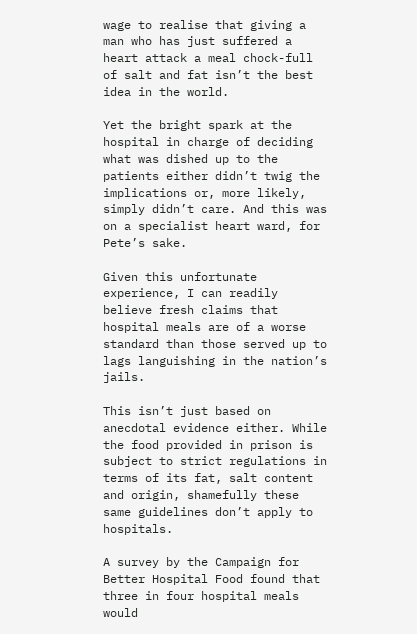wage to realise that giving a man who has just suffered a heart attack a meal chock-full of salt and fat isn’t the best idea in the world.

Yet the bright spark at the hospital in charge of deciding what was dished up to the patients either didn’t twig the implications or, more likely, simply didn’t care. And this was on a specialist heart ward, for Pete’s sake.

Given this unfortunate experience, I can readily believe fresh claims that hospital meals are of a worse standard than those served up to lags languishing in the nation’s jails.

This isn’t just based on anecdotal evidence either. While the food provided in prison is subject to strict regulations in terms of its fat, salt content and origin, shamefully these same guidelines don’t apply to hospitals.

A survey by the Campaign for Better Hospital Food found that three in four hospital meals would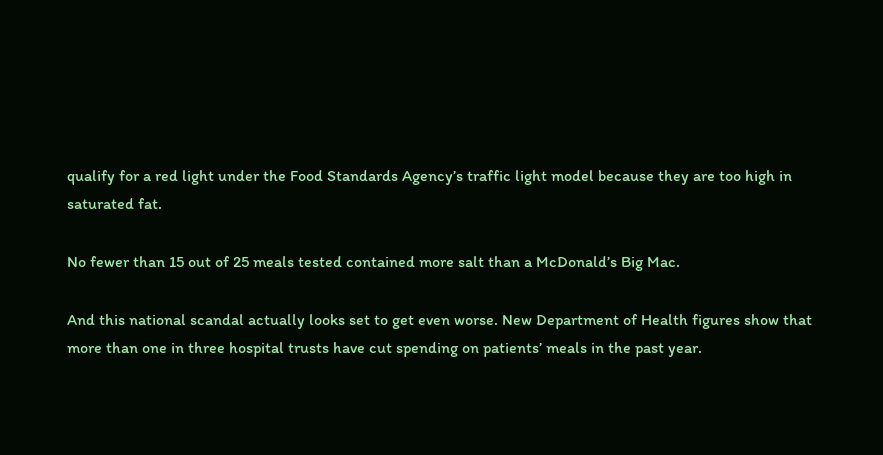qualify for a red light under the Food Standards Agency’s traffic light model because they are too high in saturated fat.

No fewer than 15 out of 25 meals tested contained more salt than a McDonald’s Big Mac.

And this national scandal actually looks set to get even worse. New Department of Health figures show that more than one in three hospital trusts have cut spending on patients’ meals in the past year.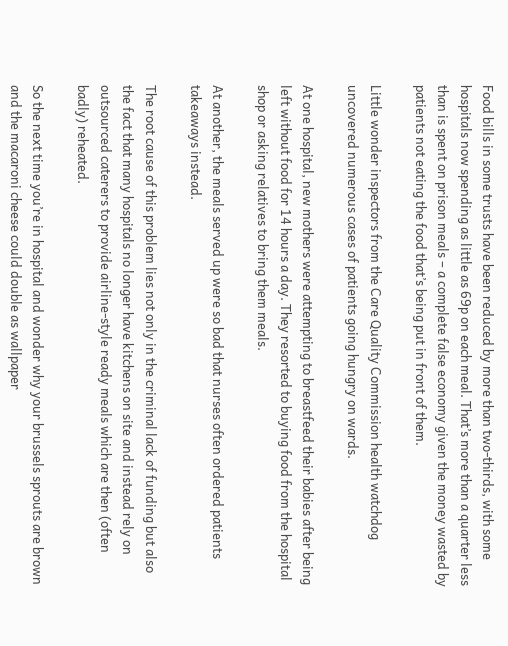Food bills in some trusts have been reduced by more than two-thirds, with some hospitals now spending as little as 69p on each meal. That’s more than a quarter less than is spent on prison meals – a complete false economy given the money wasted by patients not eating the food that’s being put in front of them.

Little wonder inspectors from the Care Quality Commission health watchdog uncovered numerous cases of patients going hungry on wards.

At one hospital, new mothers were attempting to breastfeed their babies after being left without food for 14 hours a day. They resorted to buying food from the hospital shop or asking relatives to bring them meals.

At another, the meals served up were so bad that nurses often ordered patients takeaways instead.

The root cause of this problem lies not only in the criminal lack of funding but also the fact that many hospitals no longer have kitchens on site and instead rely on outsourced caterers to provide airline-style ready meals which are then (often badly) reheated.

So the next time you’re in hospital and wonder why your brussels sprouts are brown and the macaroni cheese could double as wallpaper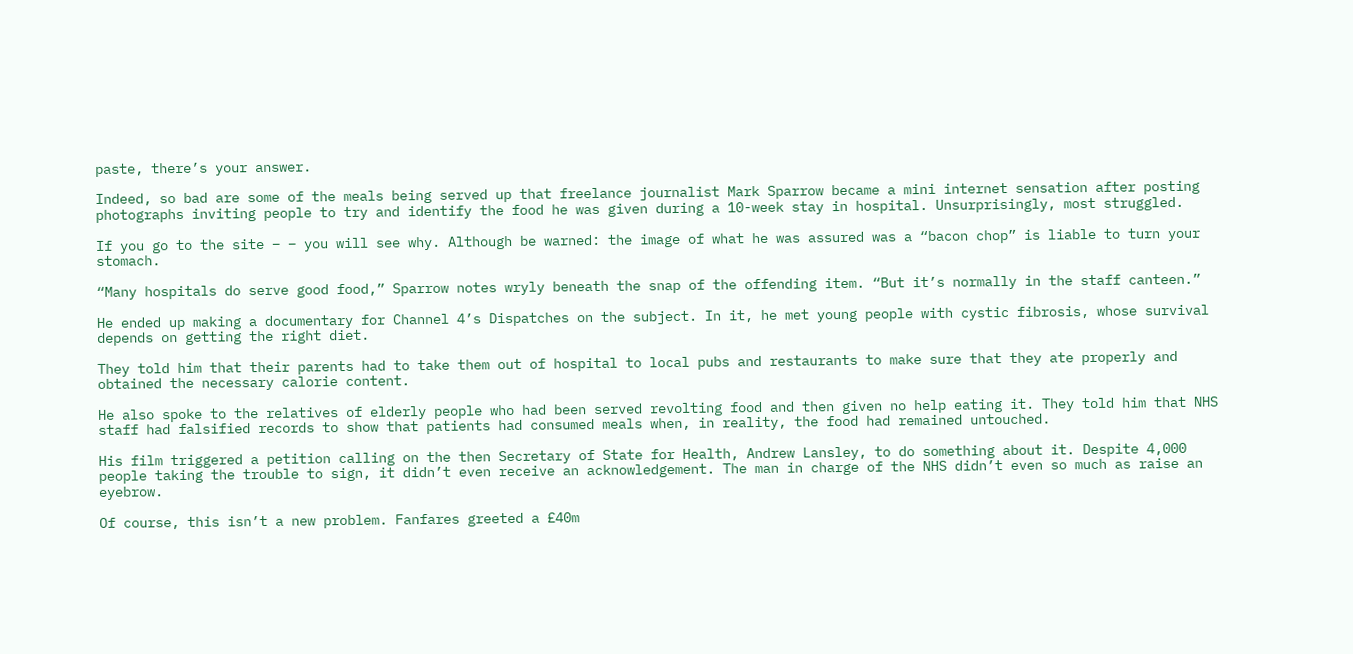paste, there’s your answer.

Indeed, so bad are some of the meals being served up that freelance journalist Mark Sparrow became a mini internet sensation after posting photographs inviting people to try and identify the food he was given during a 10-week stay in hospital. Unsurprisingly, most struggled.

If you go to the site – – you will see why. Although be warned: the image of what he was assured was a “bacon chop” is liable to turn your stomach.

“Many hospitals do serve good food,” Sparrow notes wryly beneath the snap of the offending item. “But it’s normally in the staff canteen.”

He ended up making a documentary for Channel 4’s Dispatches on the subject. In it, he met young people with cystic fibrosis, whose survival depends on getting the right diet.

They told him that their parents had to take them out of hospital to local pubs and restaurants to make sure that they ate properly and obtained the necessary calorie content.

He also spoke to the relatives of elderly people who had been served revolting food and then given no help eating it. They told him that NHS staff had falsified records to show that patients had consumed meals when, in reality, the food had remained untouched.

His film triggered a petition calling on the then Secretary of State for Health, Andrew Lansley, to do something about it. Despite 4,000 people taking the trouble to sign, it didn’t even receive an acknowledgement. The man in charge of the NHS didn’t even so much as raise an eyebrow.

Of course, this isn’t a new problem. Fanfares greeted a £40m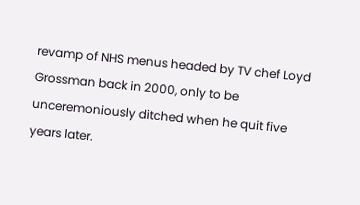revamp of NHS menus headed by TV chef Loyd Grossman back in 2000, only to be unceremoniously ditched when he quit five years later.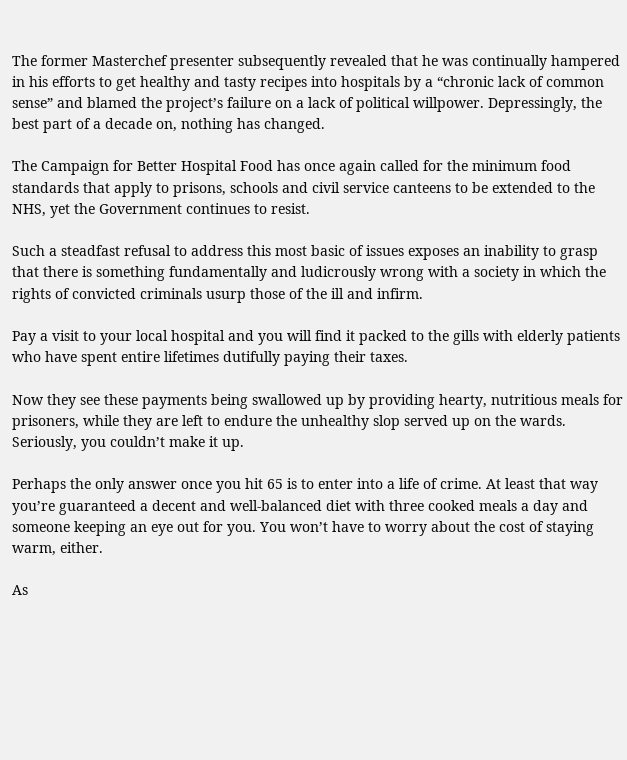The former Masterchef presenter subsequently revealed that he was continually hampered in his efforts to get healthy and tasty recipes into hospitals by a “chronic lack of common sense” and blamed the project’s failure on a lack of political willpower. Depressingly, the best part of a decade on, nothing has changed.

The Campaign for Better Hospital Food has once again called for the minimum food standards that apply to prisons, schools and civil service canteens to be extended to the NHS, yet the Government continues to resist.

Such a steadfast refusal to address this most basic of issues exposes an inability to grasp that there is something fundamentally and ludicrously wrong with a society in which the rights of convicted criminals usurp those of the ill and infirm.

Pay a visit to your local hospital and you will find it packed to the gills with elderly patients who have spent entire lifetimes dutifully paying their taxes.

Now they see these payments being swallowed up by providing hearty, nutritious meals for prisoners, while they are left to endure the unhealthy slop served up on the wards. Seriously, you couldn’t make it up.

Perhaps the only answer once you hit 65 is to enter into a life of crime. At least that way you’re guaranteed a decent and well-balanced diet with three cooked meals a day and someone keeping an eye out for you. You won’t have to worry about the cost of staying warm, either.

As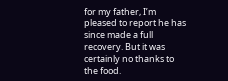for my father, I’m pleased to report he has since made a full recovery. But it was certainly no thanks to the food.